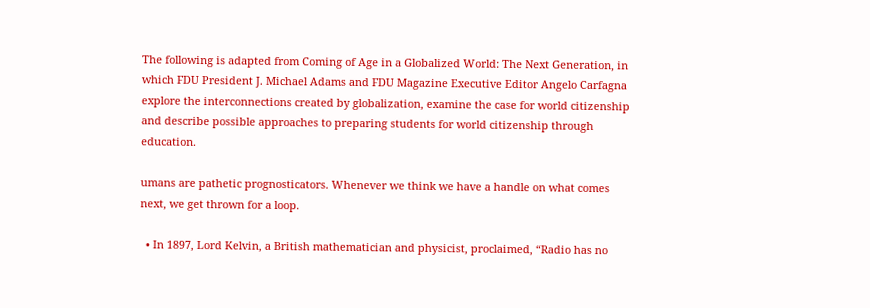The following is adapted from Coming of Age in a Globalized World: The Next Generation, in which FDU President J. Michael Adams and FDU Magazine Executive Editor Angelo Carfagna explore the interconnections created by globalization, examine the case for world citizenship and describe possible approaches to preparing students for world citizenship through education.

umans are pathetic prognosticators. Whenever we think we have a handle on what comes next, we get thrown for a loop.

  • In 1897, Lord Kelvin, a British mathematician and physicist, proclaimed, “Radio has no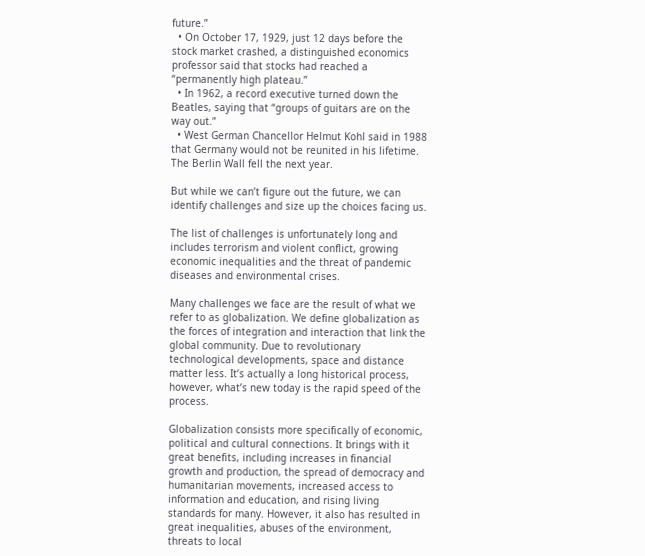future.”
  • On October 17, 1929, just 12 days before the stock market crashed, a distinguished economics professor said that stocks had reached a “permanently high plateau.”
  • In 1962, a record executive turned down the Beatles, saying that “groups of guitars are on the way out.”
  • West German Chancellor Helmut Kohl said in 1988 that Germany would not be reunited in his lifetime. The Berlin Wall fell the next year.

But while we can’t figure out the future, we can identify challenges and size up the choices facing us.

The list of challenges is unfortunately long and includes terrorism and violent conflict, growing economic inequalities and the threat of pandemic diseases and environmental crises.

Many challenges we face are the result of what we refer to as globalization. We define globalization as the forces of integration and interaction that link the global community. Due to revolutionary technological developments, space and distance matter less. It’s actually a long historical process, however, what’s new today is the rapid speed of the process.

Globalization consists more specifically of economic, political and cultural connections. It brings with it great benefits, including increases in financial growth and production, the spread of democracy and humanitarian movements, increased access to information and education, and rising living standards for many. However, it also has resulted in great inequalities, abuses of the environment, threats to local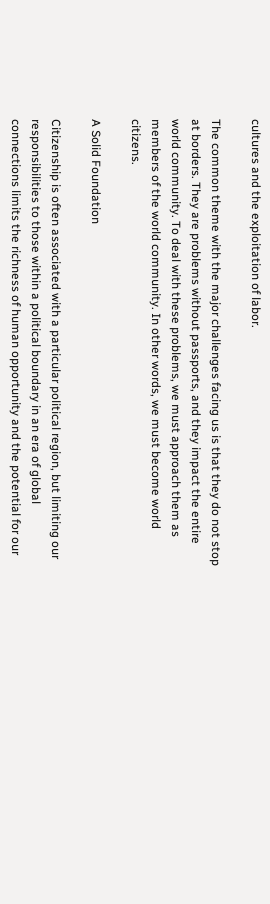cultures and the exploitation of labor.

The common theme with the major challenges facing us is that they do not stop at borders. They are problems without passports, and they impact the entire world community. To deal with these problems, we must approach them as members of the world community. In other words, we must become world citizens.

A Solid Foundation

Citizenship is often associated with a particular political region, but limiting our responsibilities to those within a political boundary in an era of global connections limits the richness of human opportunity and the potential for our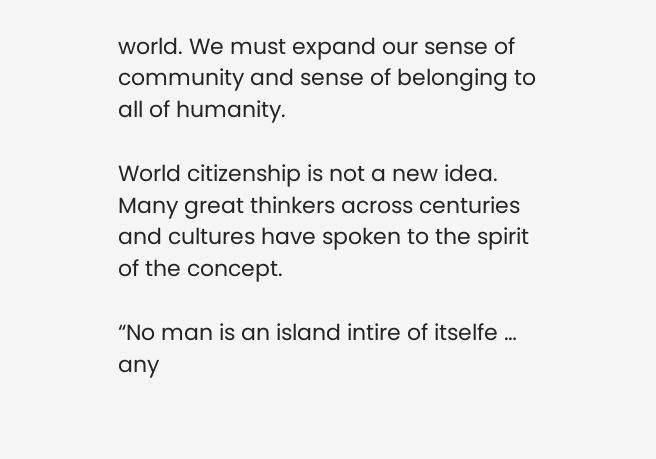world. We must expand our sense of community and sense of belonging to all of humanity.

World citizenship is not a new idea. Many great thinkers across centuries and cultures have spoken to the spirit of the concept.

“No man is an island intire of itselfe … any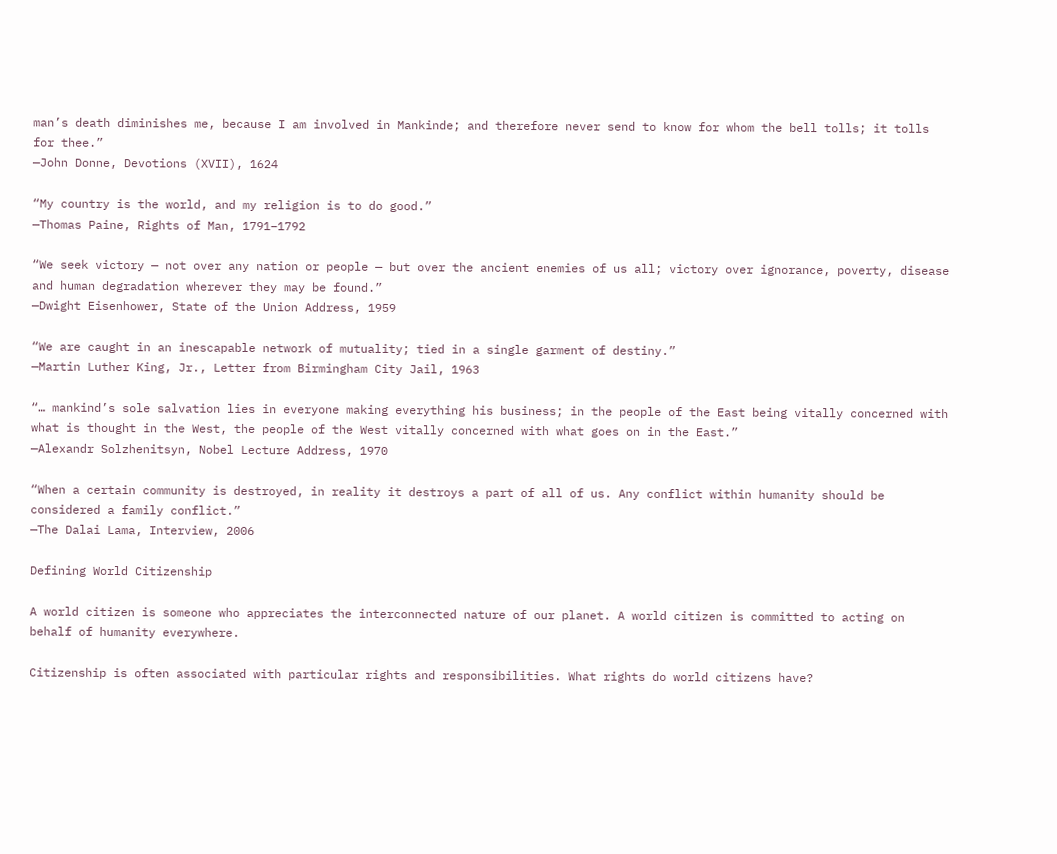man’s death diminishes me, because I am involved in Mankinde; and therefore never send to know for whom the bell tolls; it tolls for thee.”
—John Donne, Devotions (XVII), 1624

“My country is the world, and my religion is to do good.”
—Thomas Paine, Rights of Man, 1791–1792

“We seek victory — not over any nation or people — but over the ancient enemies of us all; victory over ignorance, poverty, disease and human degradation wherever they may be found.”
—Dwight Eisenhower, State of the Union Address, 1959

“We are caught in an inescapable network of mutuality; tied in a single garment of destiny.”
—Martin Luther King, Jr., Letter from Birmingham City Jail, 1963

“… mankind’s sole salvation lies in everyone making everything his business; in the people of the East being vitally concerned with what is thought in the West, the people of the West vitally concerned with what goes on in the East.”
—Alexandr Solzhenitsyn, Nobel Lecture Address, 1970

“When a certain community is destroyed, in reality it destroys a part of all of us. Any conflict within humanity should be considered a family conflict.”
—The Dalai Lama, Interview, 2006

Defining World Citizenship

A world citizen is someone who appreciates the interconnected nature of our planet. A world citizen is committed to acting on behalf of humanity everywhere.

Citizenship is often associated with particular rights and responsibilities. What rights do world citizens have?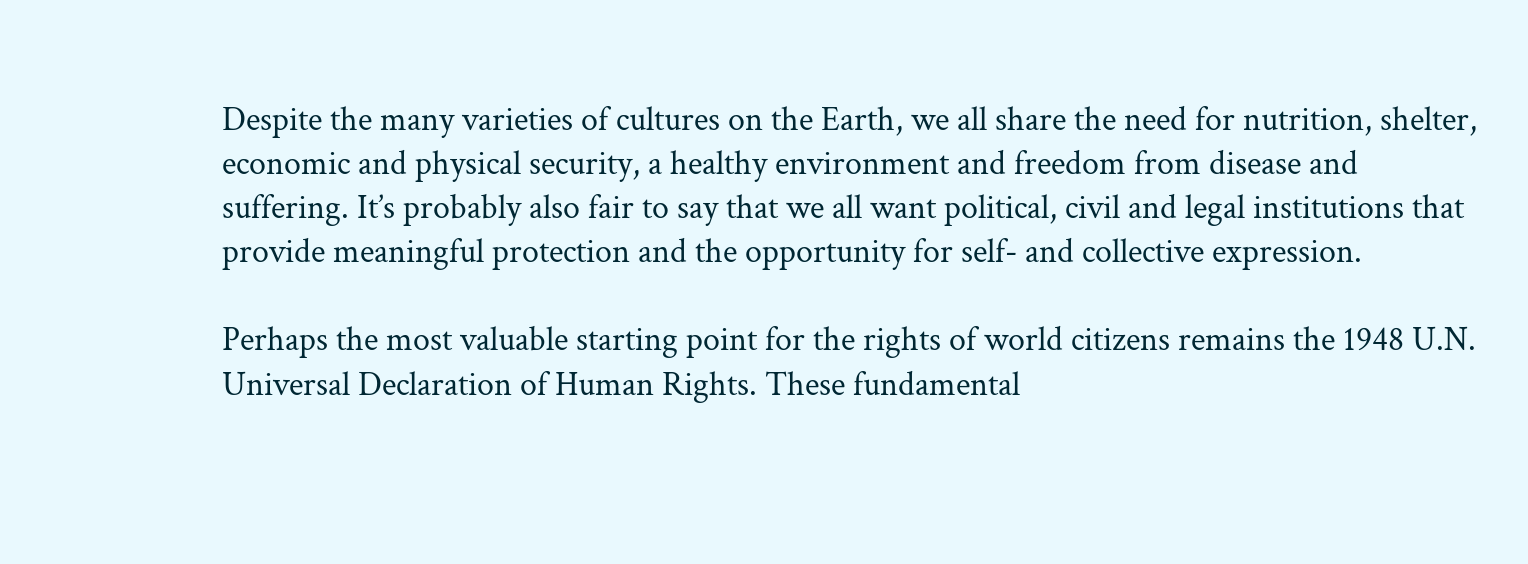Despite the many varieties of cultures on the Earth, we all share the need for nutrition, shelter, economic and physical security, a healthy environment and freedom from disease and suffering. It’s probably also fair to say that we all want political, civil and legal institutions that provide meaningful protection and the opportunity for self- and collective expression.

Perhaps the most valuable starting point for the rights of world citizens remains the 1948 U.N. Universal Declaration of Human Rights. These fundamental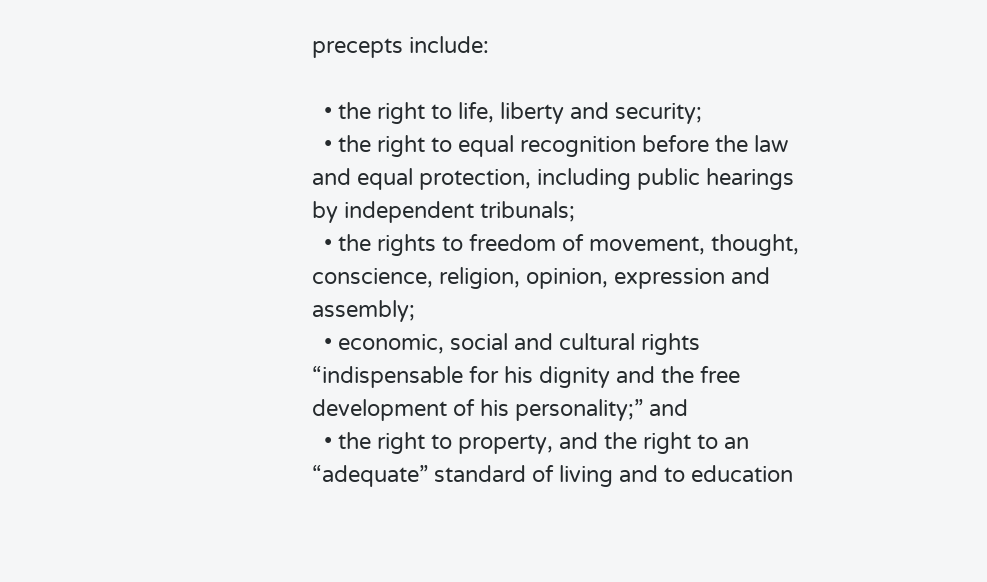precepts include:

  • the right to life, liberty and security;
  • the right to equal recognition before the law and equal protection, including public hearings by independent tribunals;
  • the rights to freedom of movement, thought, conscience, religion, opinion, expression and assembly;
  • economic, social and cultural rights “indispensable for his dignity and the free development of his personality;” and
  • the right to property, and the right to an “adequate” standard of living and to education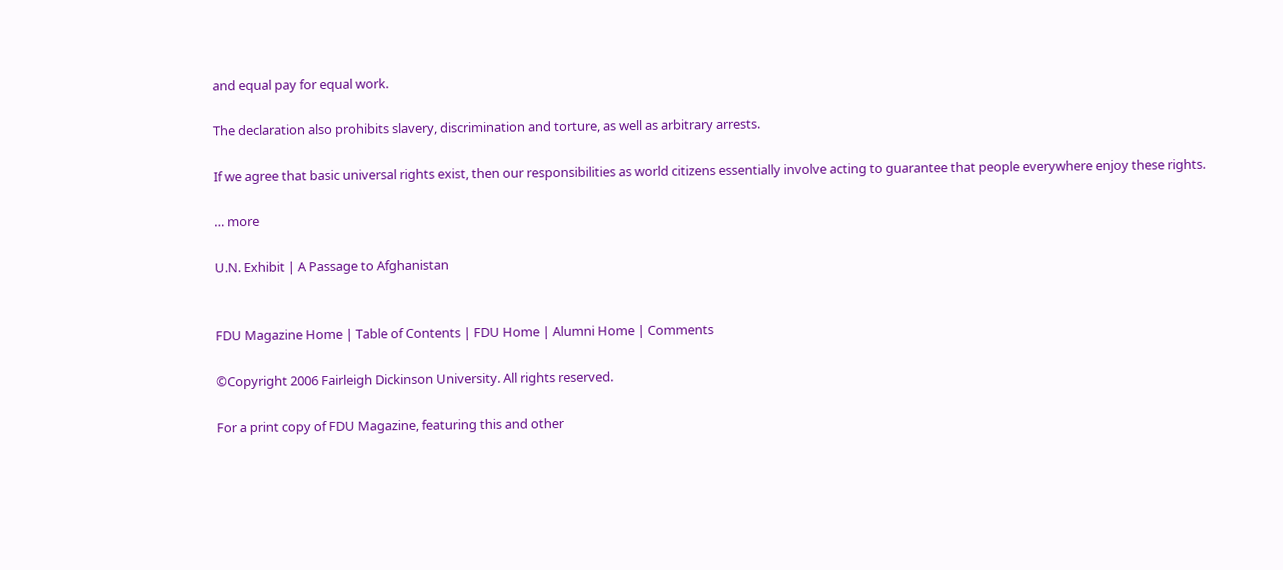and equal pay for equal work.

The declaration also prohibits slavery, discrimination and torture, as well as arbitrary arrests.

If we agree that basic universal rights exist, then our responsibilities as world citizens essentially involve acting to guarantee that people everywhere enjoy these rights.

… more

U.N. Exhibit | A Passage to Afghanistan


FDU Magazine Home | Table of Contents | FDU Home | Alumni Home | Comments

©Copyright 2006 Fairleigh Dickinson University. All rights reserved.

For a print copy of FDU Magazine, featuring this and other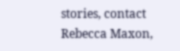stories, contact Rebecca Maxon,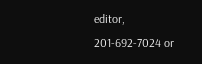editor,
201-692-7024 or